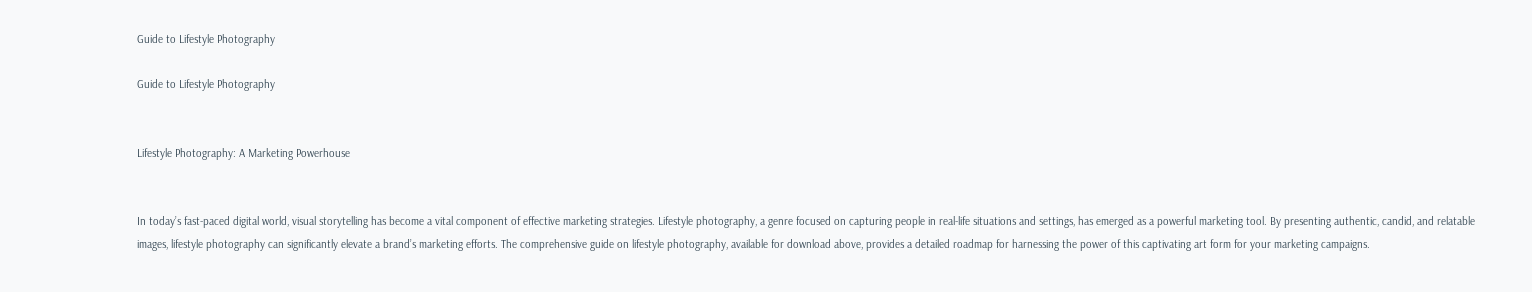Guide to Lifestyle Photography

Guide to Lifestyle Photography


Lifestyle Photography: A Marketing Powerhouse


In today’s fast-paced digital world, visual storytelling has become a vital component of effective marketing strategies. Lifestyle photography, a genre focused on capturing people in real-life situations and settings, has emerged as a powerful marketing tool. By presenting authentic, candid, and relatable images, lifestyle photography can significantly elevate a brand’s marketing efforts. The comprehensive guide on lifestyle photography, available for download above, provides a detailed roadmap for harnessing the power of this captivating art form for your marketing campaigns.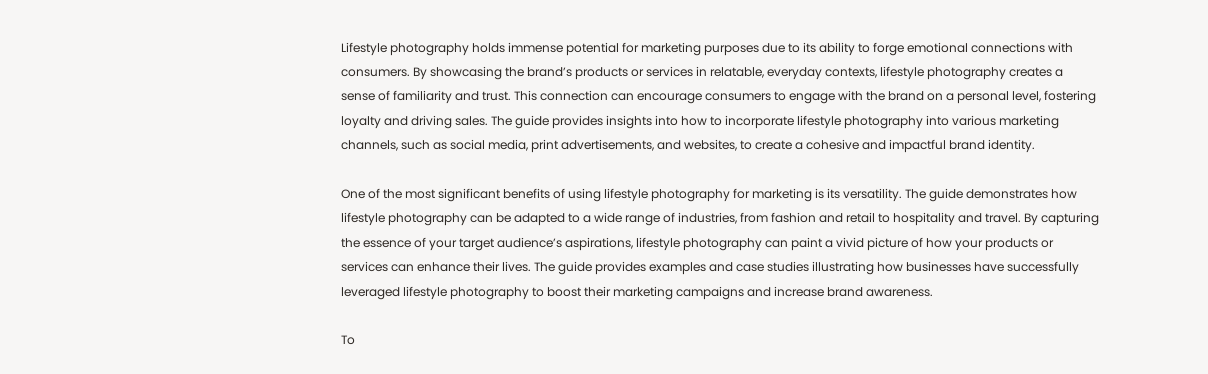Lifestyle photography holds immense potential for marketing purposes due to its ability to forge emotional connections with consumers. By showcasing the brand’s products or services in relatable, everyday contexts, lifestyle photography creates a sense of familiarity and trust. This connection can encourage consumers to engage with the brand on a personal level, fostering loyalty and driving sales. The guide provides insights into how to incorporate lifestyle photography into various marketing channels, such as social media, print advertisements, and websites, to create a cohesive and impactful brand identity.

One of the most significant benefits of using lifestyle photography for marketing is its versatility. The guide demonstrates how lifestyle photography can be adapted to a wide range of industries, from fashion and retail to hospitality and travel. By capturing the essence of your target audience’s aspirations, lifestyle photography can paint a vivid picture of how your products or services can enhance their lives. The guide provides examples and case studies illustrating how businesses have successfully leveraged lifestyle photography to boost their marketing campaigns and increase brand awareness.

To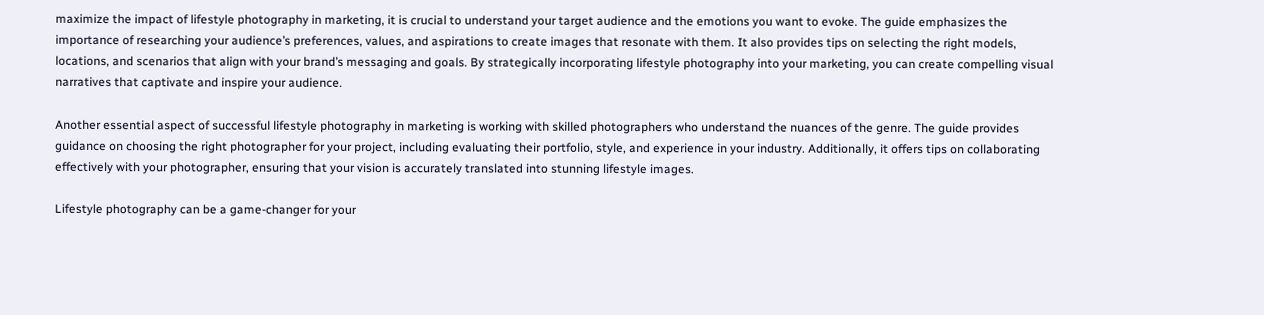maximize the impact of lifestyle photography in marketing, it is crucial to understand your target audience and the emotions you want to evoke. The guide emphasizes the importance of researching your audience’s preferences, values, and aspirations to create images that resonate with them. It also provides tips on selecting the right models, locations, and scenarios that align with your brand’s messaging and goals. By strategically incorporating lifestyle photography into your marketing, you can create compelling visual narratives that captivate and inspire your audience.

Another essential aspect of successful lifestyle photography in marketing is working with skilled photographers who understand the nuances of the genre. The guide provides guidance on choosing the right photographer for your project, including evaluating their portfolio, style, and experience in your industry. Additionally, it offers tips on collaborating effectively with your photographer, ensuring that your vision is accurately translated into stunning lifestyle images.

Lifestyle photography can be a game-changer for your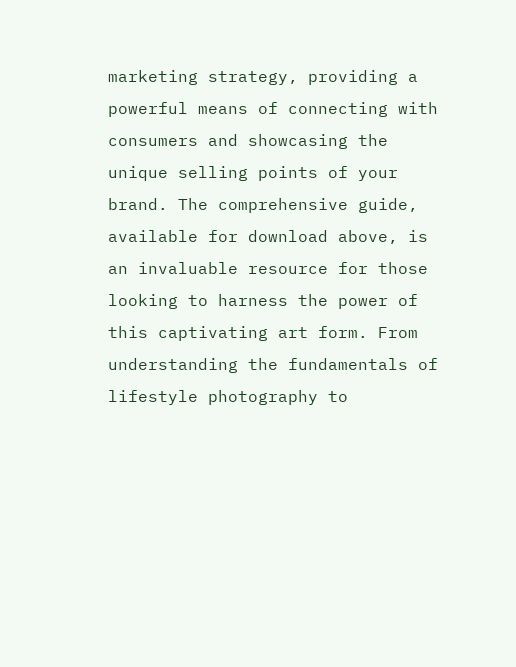marketing strategy, providing a powerful means of connecting with consumers and showcasing the unique selling points of your brand. The comprehensive guide, available for download above, is an invaluable resource for those looking to harness the power of this captivating art form. From understanding the fundamentals of lifestyle photography to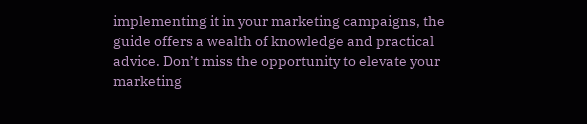implementing it in your marketing campaigns, the guide offers a wealth of knowledge and practical advice. Don’t miss the opportunity to elevate your marketing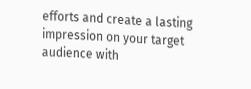efforts and create a lasting impression on your target audience with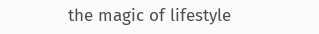the magic of lifestyle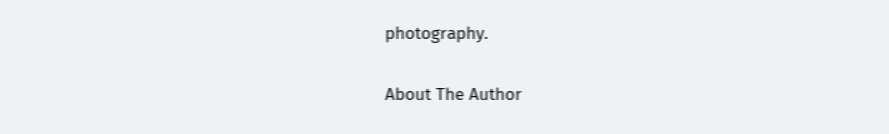photography.

About The Author